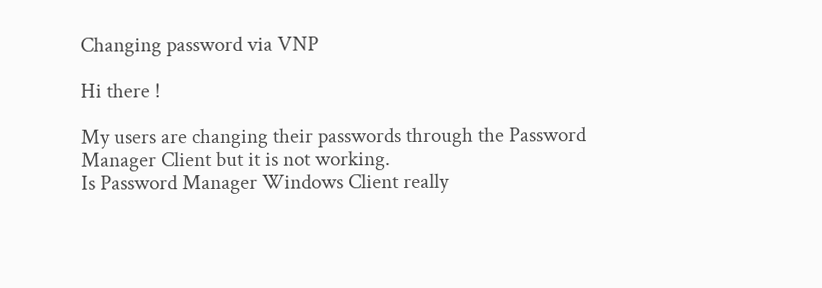Changing password via VNP

Hi there !

My users are changing their passwords through the Password Manager Client but it is not working.
Is Password Manager Windows Client really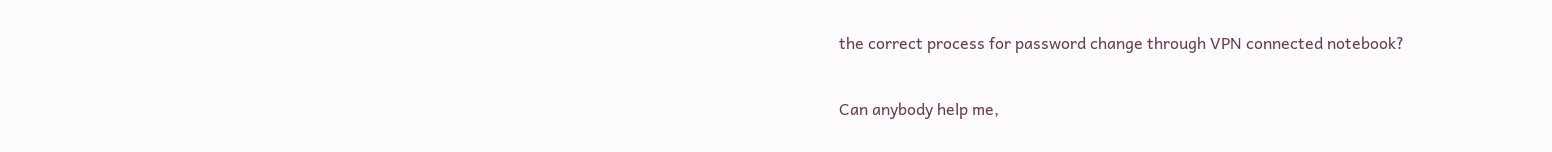the correct process for password change through VPN connected notebook?

Can anybody help me,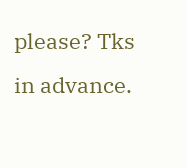please? Tks in advance.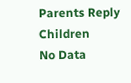Parents Reply Children
No Data